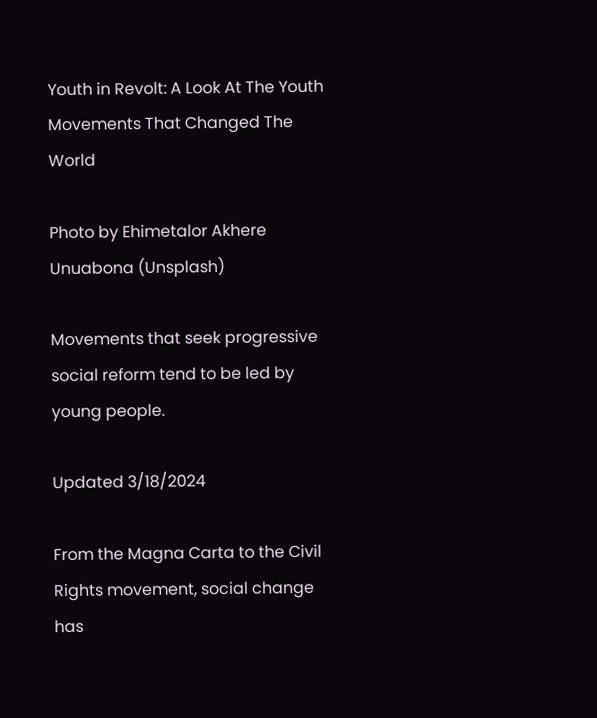Youth in Revolt: A Look At The Youth Movements That Changed The World

Photo by Ehimetalor Akhere Unuabona (Unsplash)

Movements that seek progressive social reform tend to be led by young people.

Updated 3/18/2024

From the Magna Carta to the Civil Rights movement, social change has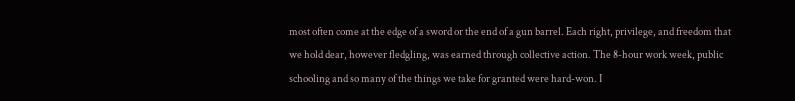most often come at the edge of a sword or the end of a gun barrel. Each right, privilege, and freedom that we hold dear, however fledgling, was earned through collective action. The 8-hour work week, public schooling and so many of the things we take for granted were hard-won. I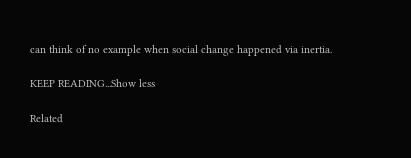can think of no example when social change happened via inertia.

KEEP READING...Show less

Related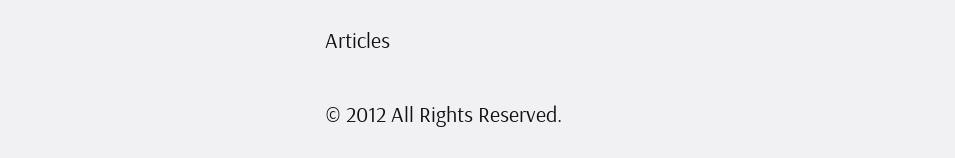Articles

© 2012 All Rights Reserved.